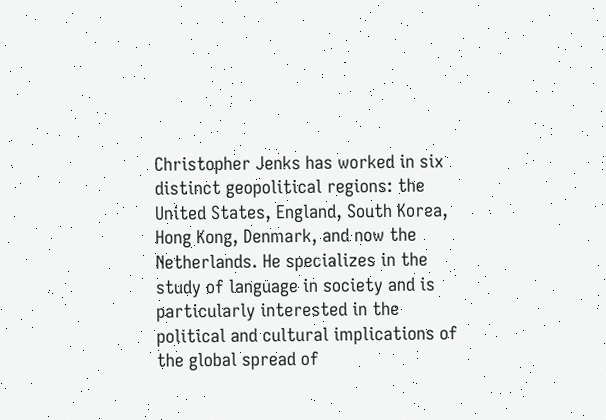Christopher Jenks has worked in six distinct geopolitical regions: the United States, England, South Korea, Hong Kong, Denmark, and now the Netherlands. He specializes in the study of language in society and is particularly interested in the political and cultural implications of the global spread of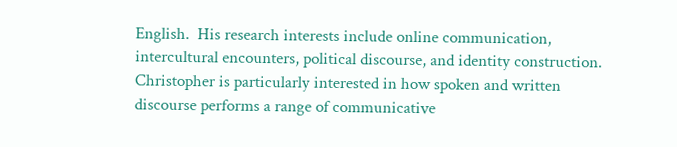English.  His research interests include online communication, intercultural encounters, political discourse, and identity construction. Christopher is particularly interested in how spoken and written discourse performs a range of communicative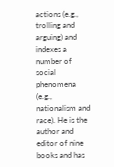actions (e.g., trolling and arguing) and indexes a number of social phenomena (e.g., nationalism and race). He is the author and editor of nine books and has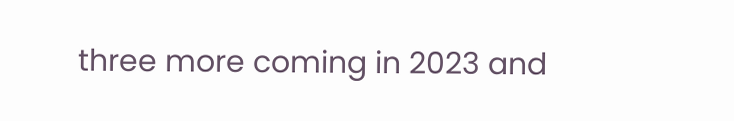three more coming in 2023 and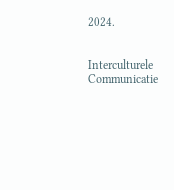2024.


Interculturele Communicatie